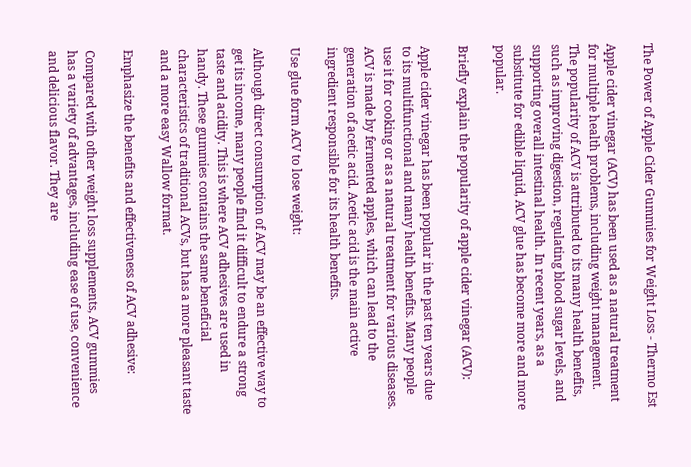The Power of Apple Cider Gummies for Weight Loss - Thermo Est

Apple cider vinegar (ACV) has been used as a natural treatment for multiple health problems, including weight management. The popularity of ACV is attributed to its many health benefits, such as improving digestion, regulating blood sugar levels, and supporting overall intestinal health. In recent years, as a substitute for edible liquid, ACV glue has become more and more popular.

Briefly explain the popularity of apple cider vinegar (ACV):

Apple cider vinegar has been popular in the past ten years due to its multifunctional and many health benefits. Many people use it for cooking or as a natural treatment for various diseases. ACV is made by fermented apples, which can lead to the generation of acetic acid. Acetic acid is the main active ingredient responsible for its health benefits.

Use glue form ACV to lose weight:

Although direct consumption of ACV may be an effective way to get its income, many people find it difficult to endure a strong taste and acidity. This is where ACV adhesives are used in handy. These gummies contains the same beneficial characteristics of traditional ACVs, but has a more pleasant taste and a more easy Wallow format.

Emphasize the benefits and effectiveness of ACV adhesive:

Compared with other weight loss supplements, ACV gummies has a variety of advantages, including ease of use, convenience and delicious flavor. They are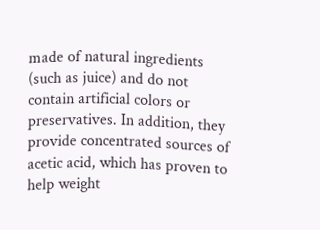made of natural ingredients (such as juice) and do not contain artificial colors or preservatives. In addition, they provide concentrated sources of acetic acid, which has proven to help weight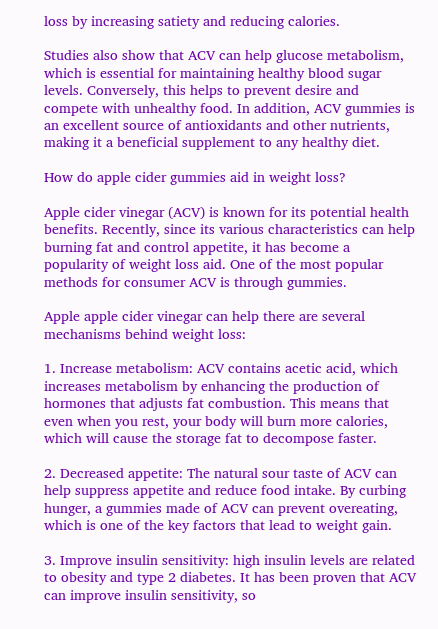loss by increasing satiety and reducing calories.

Studies also show that ACV can help glucose metabolism, which is essential for maintaining healthy blood sugar levels. Conversely, this helps to prevent desire and compete with unhealthy food. In addition, ACV gummies is an excellent source of antioxidants and other nutrients, making it a beneficial supplement to any healthy diet.

How do apple cider gummies aid in weight loss?

Apple cider vinegar (ACV) is known for its potential health benefits. Recently, since its various characteristics can help burning fat and control appetite, it has become a popularity of weight loss aid. One of the most popular methods for consumer ACV is through gummies.

Apple apple cider vinegar can help there are several mechanisms behind weight loss:

1. Increase metabolism: ACV contains acetic acid, which increases metabolism by enhancing the production of hormones that adjusts fat combustion. This means that even when you rest, your body will burn more calories, which will cause the storage fat to decompose faster.

2. Decreased appetite: The natural sour taste of ACV can help suppress appetite and reduce food intake. By curbing hunger, a gummies made of ACV can prevent overeating, which is one of the key factors that lead to weight gain.

3. Improve insulin sensitivity: high insulin levels are related to obesity and type 2 diabetes. It has been proven that ACV can improve insulin sensitivity, so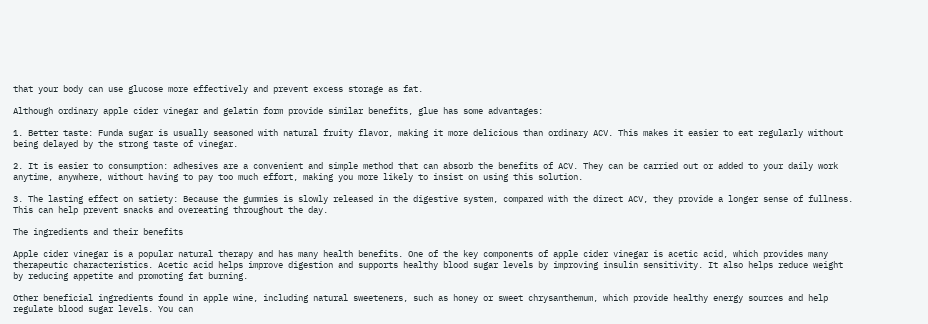that your body can use glucose more effectively and prevent excess storage as fat.

Although ordinary apple cider vinegar and gelatin form provide similar benefits, glue has some advantages:

1. Better taste: Funda sugar is usually seasoned with natural fruity flavor, making it more delicious than ordinary ACV. This makes it easier to eat regularly without being delayed by the strong taste of vinegar.

2. It is easier to consumption: adhesives are a convenient and simple method that can absorb the benefits of ACV. They can be carried out or added to your daily work anytime, anywhere, without having to pay too much effort, making you more likely to insist on using this solution.

3. The lasting effect on satiety: Because the gummies is slowly released in the digestive system, compared with the direct ACV, they provide a longer sense of fullness. This can help prevent snacks and overeating throughout the day.

The ingredients and their benefits

Apple cider vinegar is a popular natural therapy and has many health benefits. One of the key components of apple cider vinegar is acetic acid, which provides many therapeutic characteristics. Acetic acid helps improve digestion and supports healthy blood sugar levels by improving insulin sensitivity. It also helps reduce weight by reducing appetite and promoting fat burning.

Other beneficial ingredients found in apple wine, including natural sweeteners, such as honey or sweet chrysanthemum, which provide healthy energy sources and help regulate blood sugar levels. You can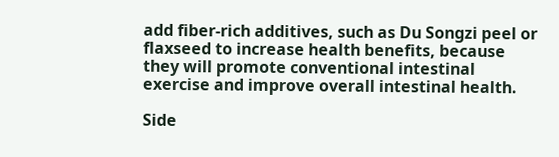add fiber-rich additives, such as Du Songzi peel or flaxseed to increase health benefits, because they will promote conventional intestinal exercise and improve overall intestinal health.

Side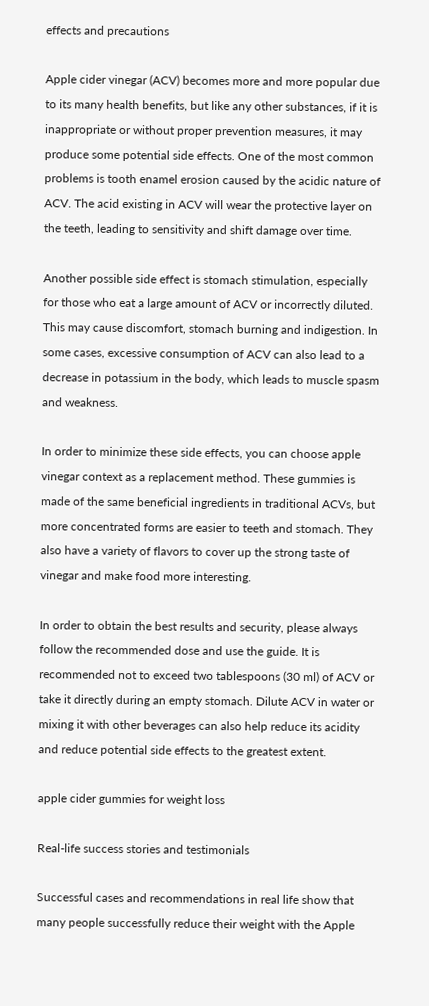effects and precautions

Apple cider vinegar (ACV) becomes more and more popular due to its many health benefits, but like any other substances, if it is inappropriate or without proper prevention measures, it may produce some potential side effects. One of the most common problems is tooth enamel erosion caused by the acidic nature of ACV. The acid existing in ACV will wear the protective layer on the teeth, leading to sensitivity and shift damage over time.

Another possible side effect is stomach stimulation, especially for those who eat a large amount of ACV or incorrectly diluted. This may cause discomfort, stomach burning and indigestion. In some cases, excessive consumption of ACV can also lead to a decrease in potassium in the body, which leads to muscle spasm and weakness.

In order to minimize these side effects, you can choose apple vinegar context as a replacement method. These gummies is made of the same beneficial ingredients in traditional ACVs, but more concentrated forms are easier to teeth and stomach. They also have a variety of flavors to cover up the strong taste of vinegar and make food more interesting.

In order to obtain the best results and security, please always follow the recommended dose and use the guide. It is recommended not to exceed two tablespoons (30 ml) of ACV or take it directly during an empty stomach. Dilute ACV in water or mixing it with other beverages can also help reduce its acidity and reduce potential side effects to the greatest extent.

apple cider gummies for weight loss

Real-life success stories and testimonials

Successful cases and recommendations in real life show that many people successfully reduce their weight with the Apple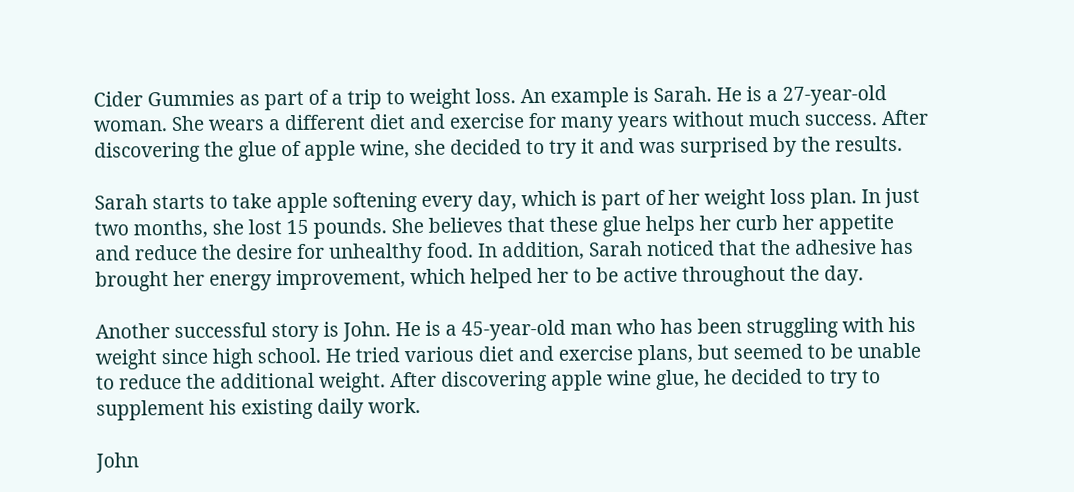Cider Gummies as part of a trip to weight loss. An example is Sarah. He is a 27-year-old woman. She wears a different diet and exercise for many years without much success. After discovering the glue of apple wine, she decided to try it and was surprised by the results.

Sarah starts to take apple softening every day, which is part of her weight loss plan. In just two months, she lost 15 pounds. She believes that these glue helps her curb her appetite and reduce the desire for unhealthy food. In addition, Sarah noticed that the adhesive has brought her energy improvement, which helped her to be active throughout the day.

Another successful story is John. He is a 45-year-old man who has been struggling with his weight since high school. He tried various diet and exercise plans, but seemed to be unable to reduce the additional weight. After discovering apple wine glue, he decided to try to supplement his existing daily work.

John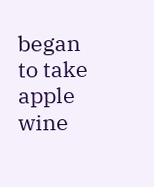began to take apple wine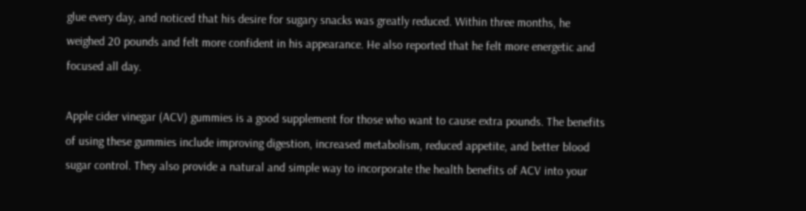glue every day, and noticed that his desire for sugary snacks was greatly reduced. Within three months, he weighed 20 pounds and felt more confident in his appearance. He also reported that he felt more energetic and focused all day.

Apple cider vinegar (ACV) gummies is a good supplement for those who want to cause extra pounds. The benefits of using these gummies include improving digestion, increased metabolism, reduced appetite, and better blood sugar control. They also provide a natural and simple way to incorporate the health benefits of ACV into your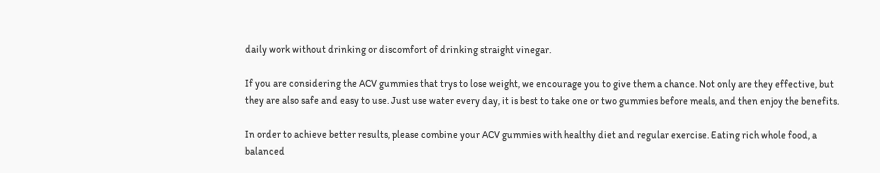daily work without drinking or discomfort of drinking straight vinegar.

If you are considering the ACV gummies that trys to lose weight, we encourage you to give them a chance. Not only are they effective, but they are also safe and easy to use. Just use water every day, it is best to take one or two gummies before meals, and then enjoy the benefits.

In order to achieve better results, please combine your ACV gummies with healthy diet and regular exercise. Eating rich whole food, a balanced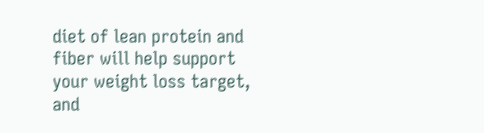diet of lean protein and fiber will help support your weight loss target, and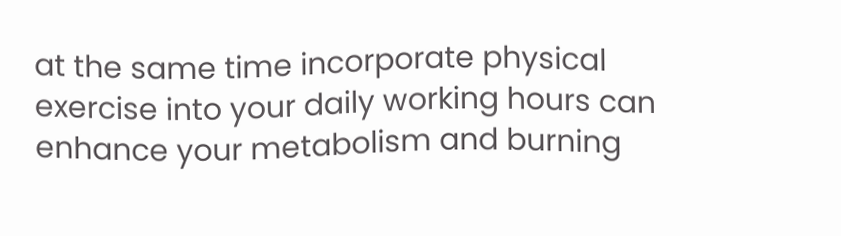at the same time incorporate physical exercise into your daily working hours can enhance your metabolism and burning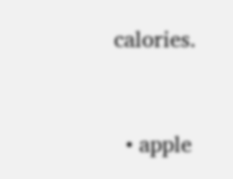calories.


  • apple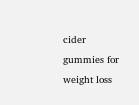cider gummies for weight loss